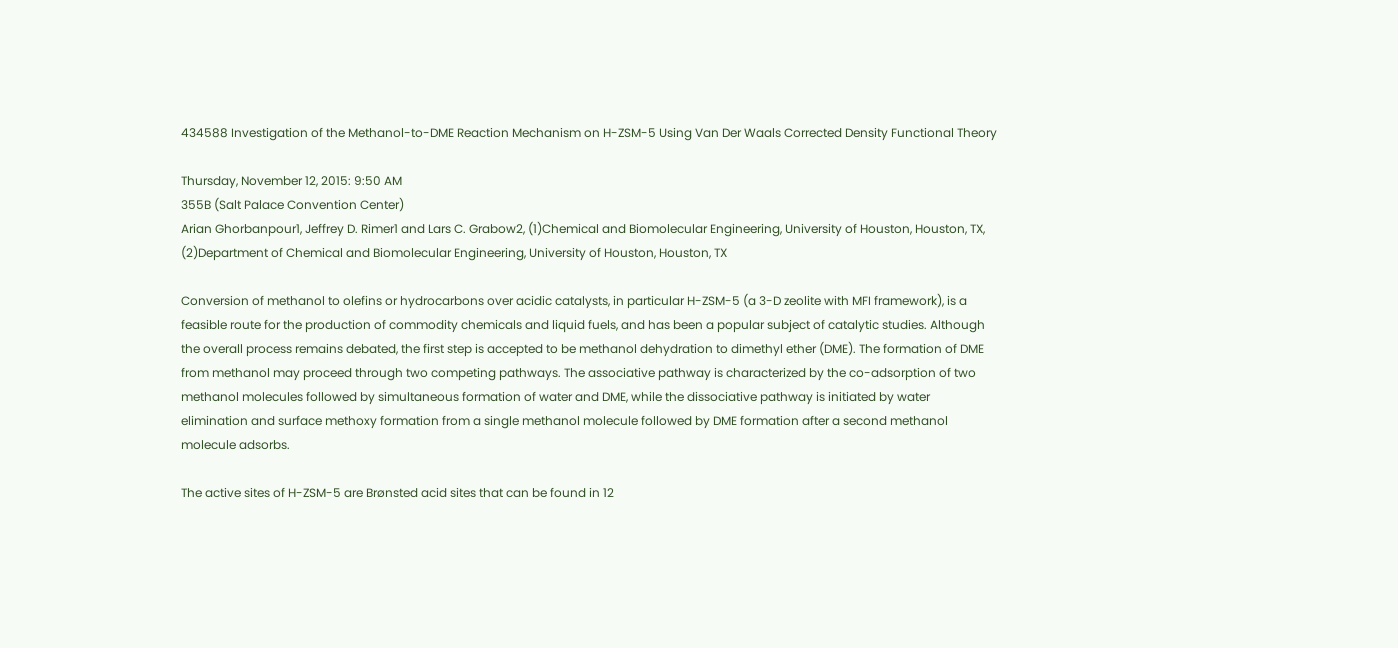434588 Investigation of the Methanol-to-DME Reaction Mechanism on H-ZSM-5 Using Van Der Waals Corrected Density Functional Theory

Thursday, November 12, 2015: 9:50 AM
355B (Salt Palace Convention Center)
Arian Ghorbanpour1, Jeffrey D. Rimer1 and Lars C. Grabow2, (1)Chemical and Biomolecular Engineering, University of Houston, Houston, TX, (2)Department of Chemical and Biomolecular Engineering, University of Houston, Houston, TX

Conversion of methanol to olefins or hydrocarbons over acidic catalysts, in particular H-ZSM-5 (a 3-D zeolite with MFI framework), is a feasible route for the production of commodity chemicals and liquid fuels, and has been a popular subject of catalytic studies. Although the overall process remains debated, the first step is accepted to be methanol dehydration to dimethyl ether (DME). The formation of DME from methanol may proceed through two competing pathways. The associative pathway is characterized by the co-adsorption of two methanol molecules followed by simultaneous formation of water and DME, while the dissociative pathway is initiated by water elimination and surface methoxy formation from a single methanol molecule followed by DME formation after a second methanol molecule adsorbs.

The active sites of H-ZSM-5 are Brønsted acid sites that can be found in 12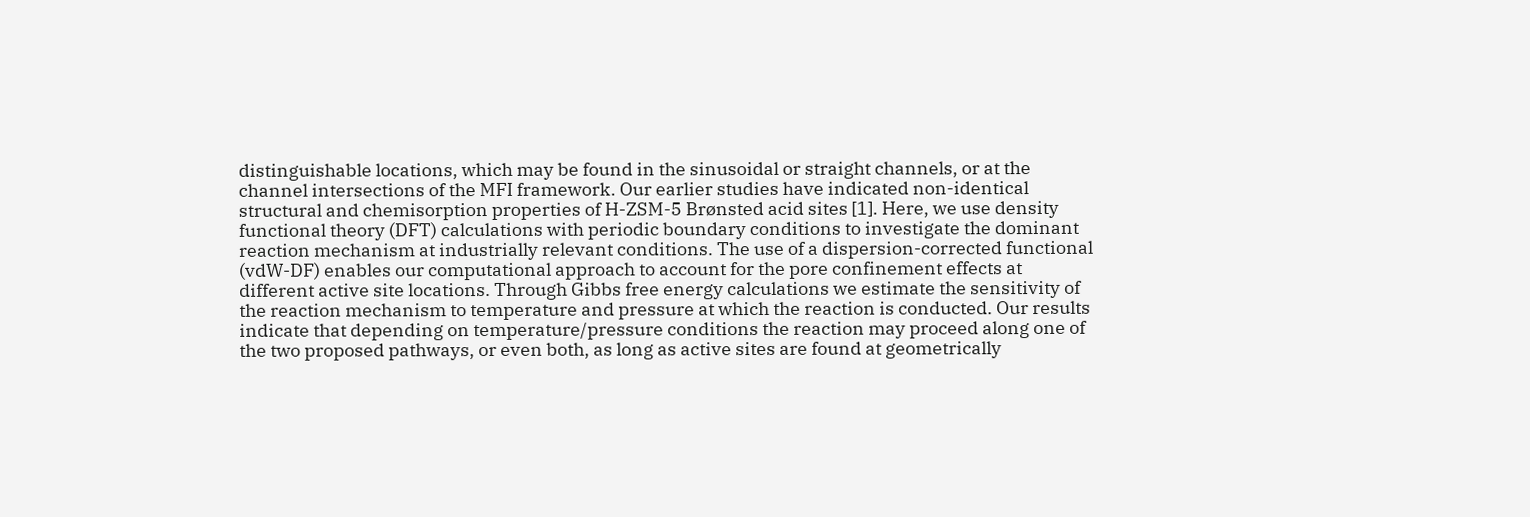distinguishable locations, which may be found in the sinusoidal or straight channels, or at the channel intersections of the MFI framework. Our earlier studies have indicated non-identical structural and chemisorption properties of H-ZSM-5 Brønsted acid sites [1]. Here, we use density functional theory (DFT) calculations with periodic boundary conditions to investigate the dominant reaction mechanism at industrially relevant conditions. The use of a dispersion-corrected functional (vdW-DF) enables our computational approach to account for the pore confinement effects at different active site locations. Through Gibbs free energy calculations we estimate the sensitivity of the reaction mechanism to temperature and pressure at which the reaction is conducted. Our results indicate that depending on temperature/pressure conditions the reaction may proceed along one of the two proposed pathways, or even both, as long as active sites are found at geometrically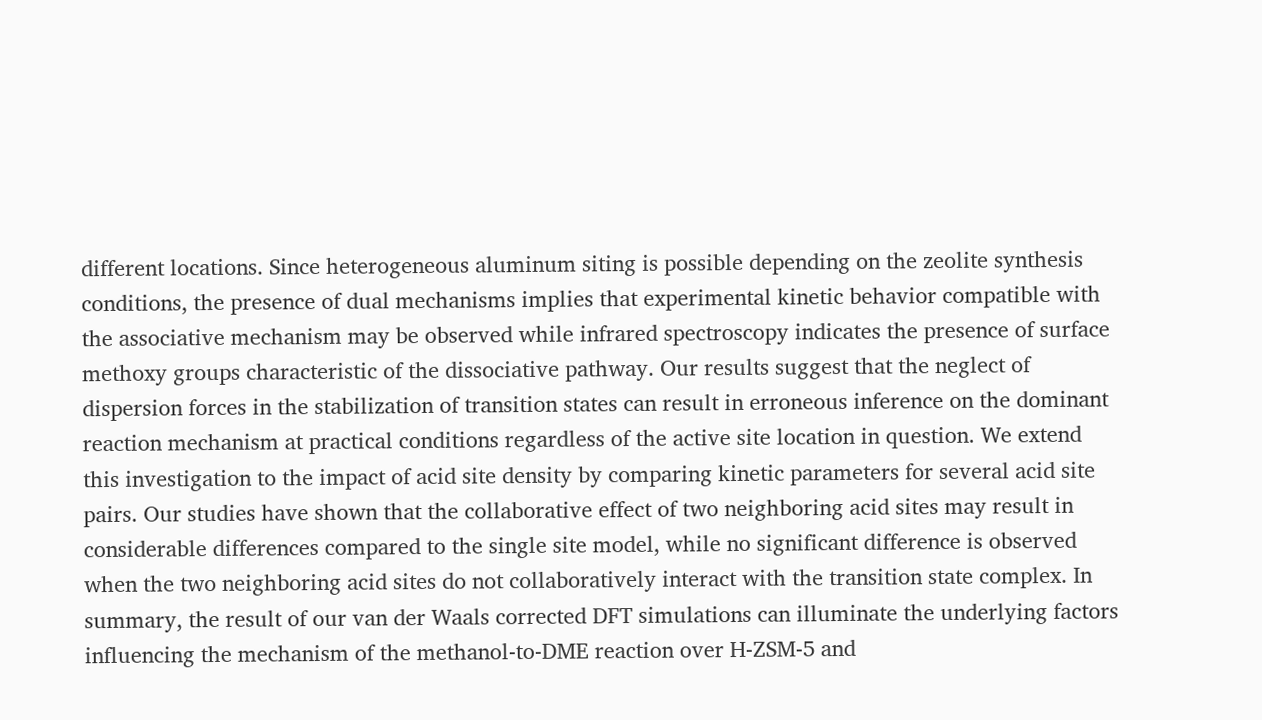different locations. Since heterogeneous aluminum siting is possible depending on the zeolite synthesis conditions, the presence of dual mechanisms implies that experimental kinetic behavior compatible with the associative mechanism may be observed while infrared spectroscopy indicates the presence of surface methoxy groups characteristic of the dissociative pathway. Our results suggest that the neglect of dispersion forces in the stabilization of transition states can result in erroneous inference on the dominant reaction mechanism at practical conditions regardless of the active site location in question. We extend this investigation to the impact of acid site density by comparing kinetic parameters for several acid site pairs. Our studies have shown that the collaborative effect of two neighboring acid sites may result in considerable differences compared to the single site model, while no significant difference is observed when the two neighboring acid sites do not collaboratively interact with the transition state complex. In summary, the result of our van der Waals corrected DFT simulations can illuminate the underlying factors influencing the mechanism of the methanol-to-DME reaction over H-ZSM-5 and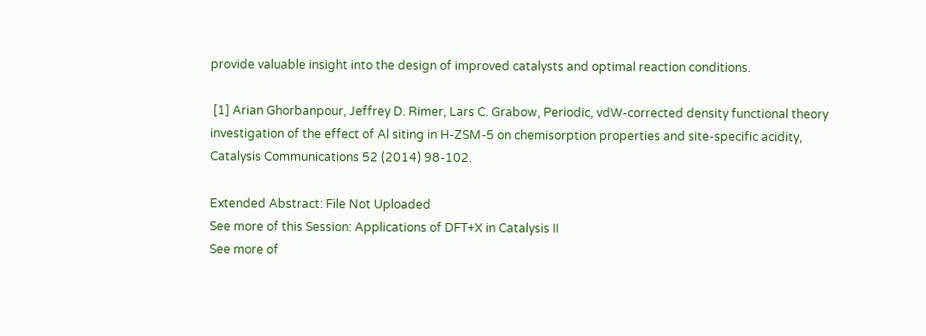provide valuable insight into the design of improved catalysts and optimal reaction conditions.

 [1] Arian Ghorbanpour, Jeffrey D. Rimer, Lars C. Grabow, Periodic, vdW-corrected density functional theory investigation of the effect of Al siting in H-ZSM-5 on chemisorption properties and site-specific acidity, Catalysis Communications 52 (2014) 98-102.

Extended Abstract: File Not Uploaded
See more of this Session: Applications of DFT+X in Catalysis II
See more of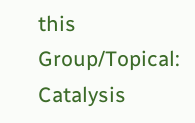this Group/Topical: Catalysis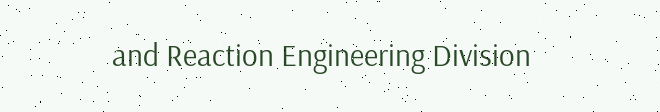and Reaction Engineering Division